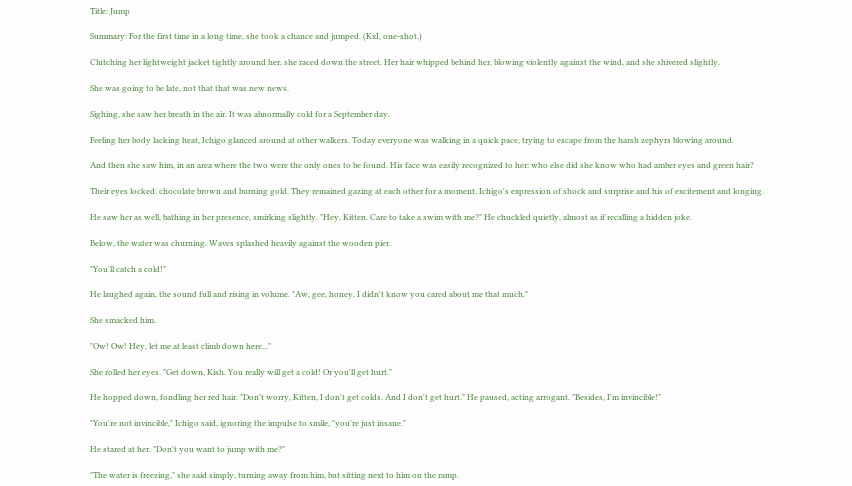Title: Jump

Summary: For the first time in a long time, she took a chance and jumped. (KxI, one-shot.)

Clutching her lightweight jacket tightly around her, she raced down the street. Her hair whipped behind her, blowing violently against the wind, and she shivered slightly.

She was going to be late, not that that was new news.

Sighing, she saw her breath in the air. It was abnormally cold for a September day.

Feeling her body lacking heat, Ichigo glanced around at other walkers. Today everyone was walking in a quick pace, trying to escape from the harsh zephyrs blowing around.

And then she saw him, in an area where the two were the only ones to be found. His face was easily recognized to her: who else did she know who had amber eyes and green hair?

Their eyes locked: chocolate brown and burning gold. They remained gazing at each other for a moment, Ichigo's expression of shock and surprise and his of excitement and longing.

He saw her as well, bathing in her presence, smirking slightly. "Hey, Kitten. Care to take a swim with me?" He chuckled quietly, almost as if recalling a hidden joke.

Below, the water was churning. Waves splashed heavily against the wooden pier.

"You'll catch a cold!"

He laughed again, the sound full and rising in volume. "Aw, gee, honey, I didn't know you cared about me that much."

She smacked him.

"Ow! Ow! Hey, let me at least climb down here..."

She rolled her eyes. "Get down, Kish. You really will get a cold! Or you'll get hurt."

He hopped down, fondling her red hair. "Don't worry, Kitten, I don't get colds. And I don't get hurt." He paused, acting arrogant. "Besides, I'm invincible!"

"You're not invincible," Ichigo said, ignoring the impulse to smile, "you're just insane."

He stared at her. "Don't you want to jump with me?"

"The water is freezing," she said simply, turning away from him, but sitting next to him on the ramp.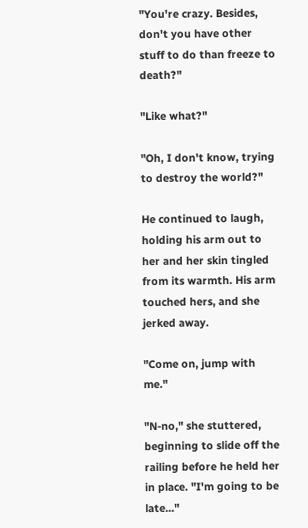"You're crazy. Besides, don't you have other stuff to do than freeze to death?"

"Like what?"

"Oh, I don't know, trying to destroy the world?"

He continued to laugh, holding his arm out to her and her skin tingled from its warmth. His arm touched hers, and she jerked away.

"Come on, jump with me."

"N-no," she stuttered, beginning to slide off the railing before he held her in place. "I'm going to be late..."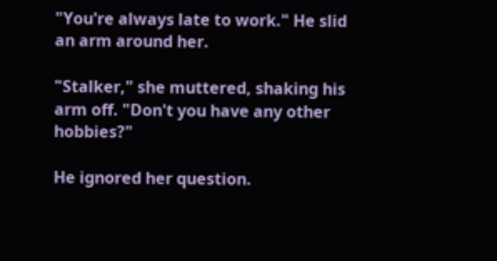"You're always late to work." He slid an arm around her.

"Stalker," she muttered, shaking his arm off. "Don't you have any other hobbies?"

He ignored her question.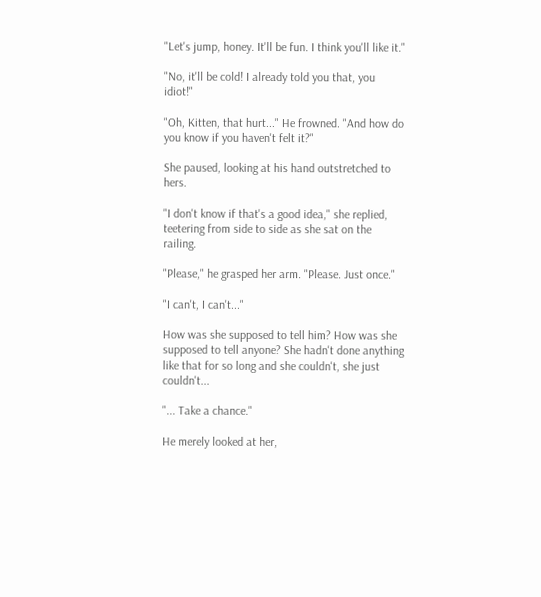"Let's jump, honey. It'll be fun. I think you'll like it."

"No, it'll be cold! I already told you that, you idiot!"

"Oh, Kitten, that hurt..." He frowned. "And how do you know if you haven't felt it?"

She paused, looking at his hand outstretched to hers.

"I don't know if that's a good idea," she replied, teetering from side to side as she sat on the railing.

"Please," he grasped her arm. "Please. Just once."

"I can't, I can't..."

How was she supposed to tell him? How was she supposed to tell anyone? She hadn't done anything like that for so long and she couldn't, she just couldn't...

"... Take a chance."

He merely looked at her,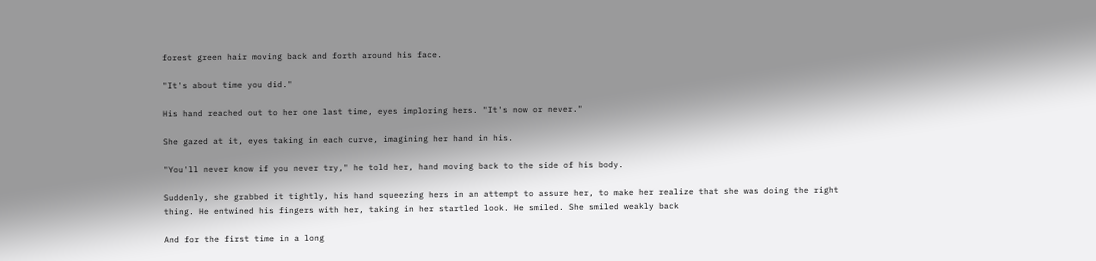forest green hair moving back and forth around his face.

"It's about time you did."

His hand reached out to her one last time, eyes imploring hers. "It's now or never."

She gazed at it, eyes taking in each curve, imagining her hand in his.

"You'll never know if you never try," he told her, hand moving back to the side of his body.

Suddenly, she grabbed it tightly, his hand squeezing hers in an attempt to assure her, to make her realize that she was doing the right thing. He entwined his fingers with her, taking in her startled look. He smiled. She smiled weakly back

And for the first time in a long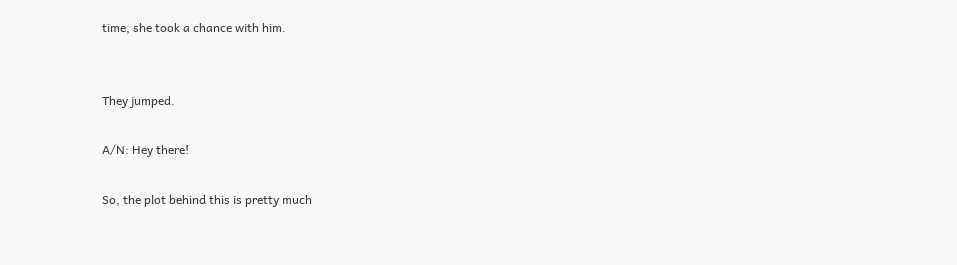time, she took a chance with him.


They jumped.

A/N: Hey there!

So, the plot behind this is pretty much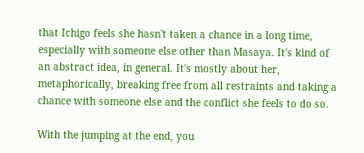that Ichigo feels she hasn't taken a chance in a long time, especially with someone else other than Masaya. It's kind of an abstract idea, in general. It's mostly about her, metaphorically, breaking free from all restraints and taking a chance with someone else and the conflict she feels to do so.

With the jumping at the end, you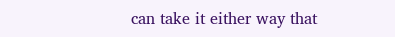can take it either way that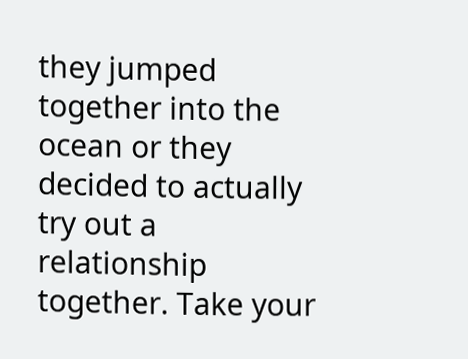they jumped together into the ocean or they decided to actually try out a relationship together. Take your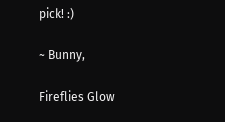pick! :)

~ Bunny,

Fireflies Glow